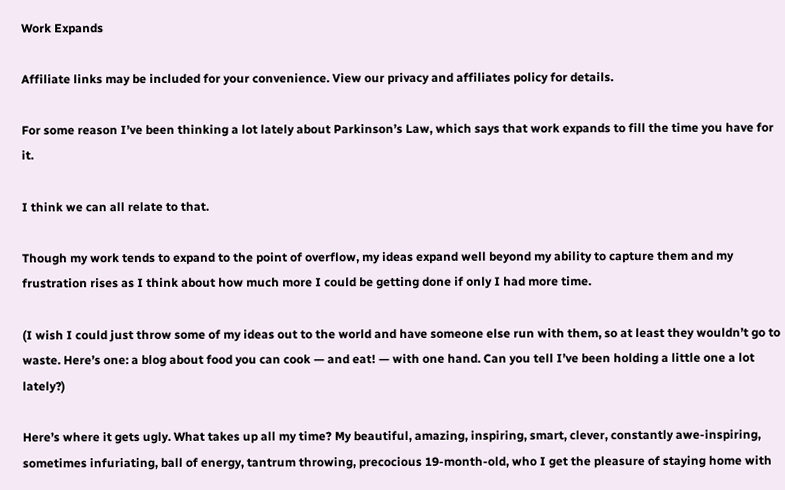Work Expands

Affiliate links may be included for your convenience. View our privacy and affiliates policy for details.

For some reason I’ve been thinking a lot lately about Parkinson’s Law, which says that work expands to fill the time you have for it.

I think we can all relate to that.

Though my work tends to expand to the point of overflow, my ideas expand well beyond my ability to capture them and my frustration rises as I think about how much more I could be getting done if only I had more time.

(I wish I could just throw some of my ideas out to the world and have someone else run with them, so at least they wouldn’t go to waste. Here’s one: a blog about food you can cook — and eat! — with one hand. Can you tell I’ve been holding a little one a lot lately?)

Here’s where it gets ugly. What takes up all my time? My beautiful, amazing, inspiring, smart, clever, constantly awe-inspiring, sometimes infuriating, ball of energy, tantrum throwing, precocious 19-month-old, who I get the pleasure of staying home with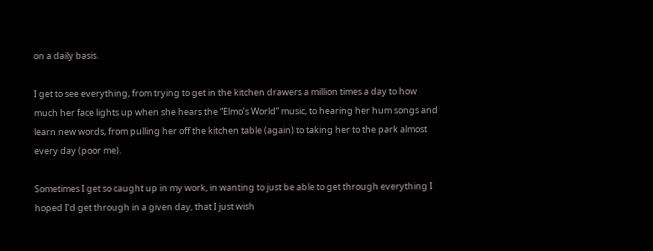on a daily basis.

I get to see everything, from trying to get in the kitchen drawers a million times a day to how much her face lights up when she hears the “Elmo’s World” music, to hearing her hum songs and learn new words, from pulling her off the kitchen table (again) to taking her to the park almost every day (poor me).

Sometimes I get so caught up in my work, in wanting to just be able to get through everything I hoped I’d get through in a given day, that I just wish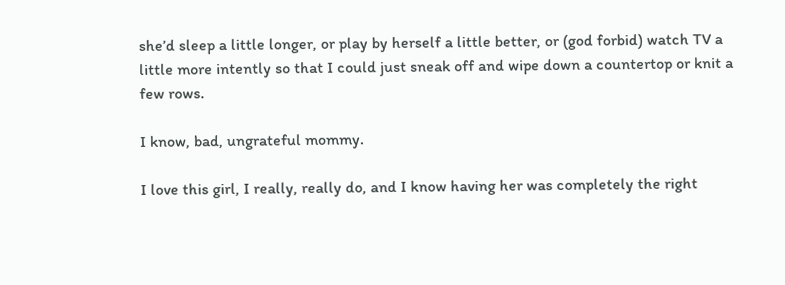she’d sleep a little longer, or play by herself a little better, or (god forbid) watch TV a little more intently so that I could just sneak off and wipe down a countertop or knit a few rows.

I know, bad, ungrateful mommy.

I love this girl, I really, really do, and I know having her was completely the right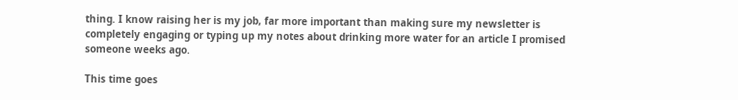thing. I know raising her is my job, far more important than making sure my newsletter is completely engaging or typing up my notes about drinking more water for an article I promised someone weeks ago.

This time goes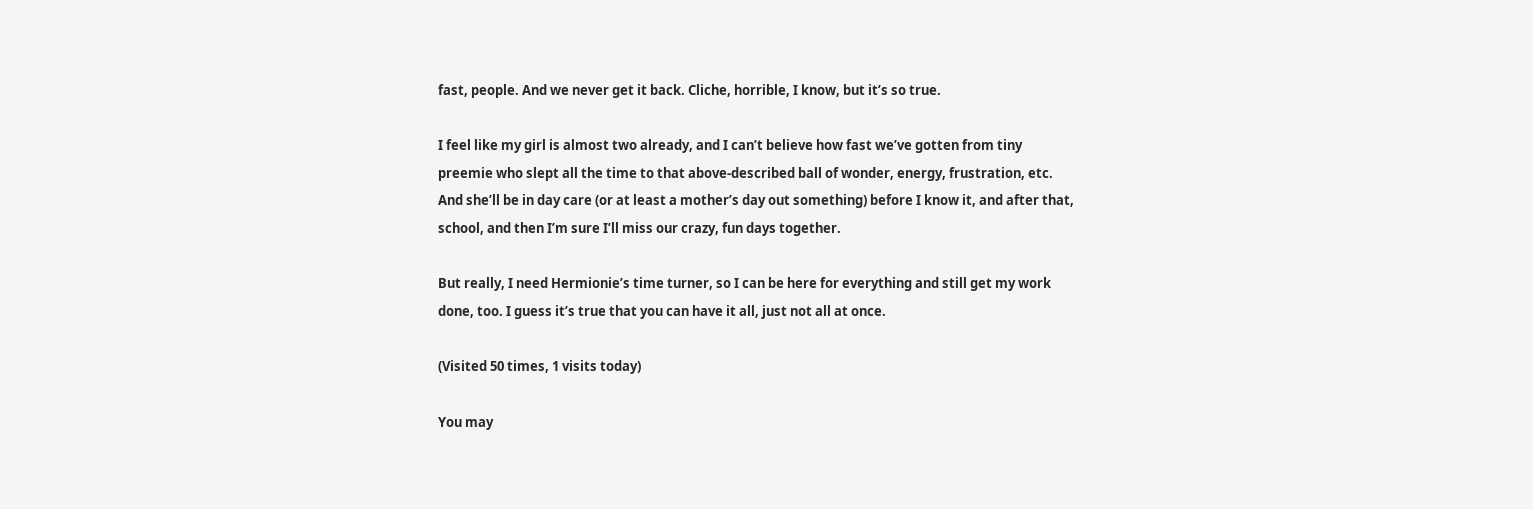fast, people. And we never get it back. Cliche, horrible, I know, but it’s so true.

I feel like my girl is almost two already, and I can’t believe how fast we’ve gotten from tiny preemie who slept all the time to that above-described ball of wonder, energy, frustration, etc. And she’ll be in day care (or at least a mother’s day out something) before I know it, and after that, school, and then I’m sure I’ll miss our crazy, fun days together.

But really, I need Hermionie’s time turner, so I can be here for everything and still get my work done, too. I guess it’s true that you can have it all, just not all at once.

(Visited 50 times, 1 visits today)

You may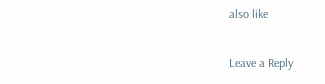also like

Leave a Reply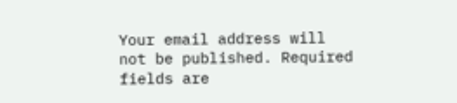Your email address will not be published. Required fields are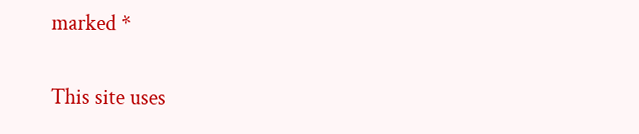marked *

This site uses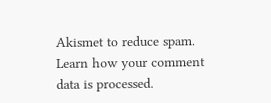Akismet to reduce spam. Learn how your comment data is processed.